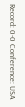Record: 0-0 Conference: USA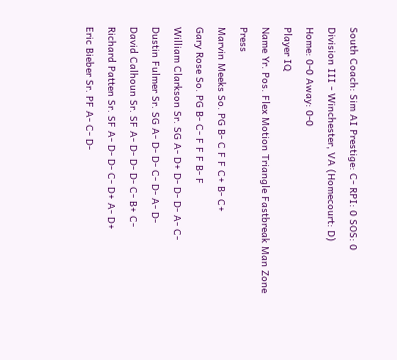South Coach: Sim AI Prestige: C- RPI: 0 SOS: 0
Division III - Winchester, VA (Homecourt: D)
Home: 0-0 Away: 0-0
Player IQ
Name Yr. Pos. Flex Motion Triangle Fastbreak Man Zone Press
Marvin Meeks So. PG B- C F F C+ B- C+
Gary Rose So. PG B- C- F F F B- F
William Clarkson Sr. SG A- D+ D- D- D- A- C-
Dustin Fulmer Sr. SG A- D- D- C- D- A- D-
David Calhoun Sr. SF A- D- D- D- C- B+ C-
Richard Patten Sr. SF A- D- D- C- D+ A- D+
Eric Bieber Sr. PF A- C- D-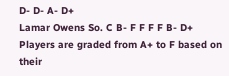D- D- A- D+
Lamar Owens So. C B- F F F F B- D+
Players are graded from A+ to F based on their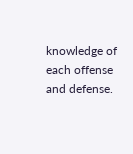knowledge of each offense and defense.